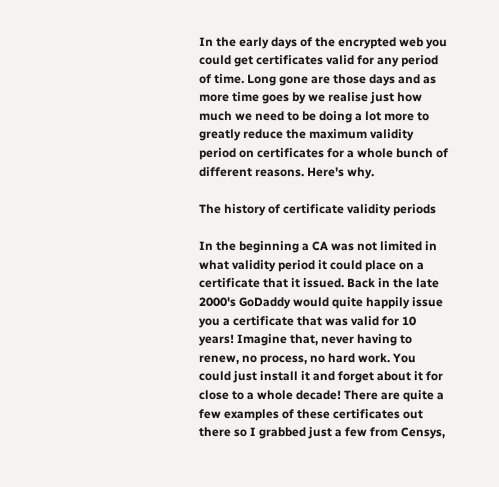In the early days of the encrypted web you could get certificates valid for any period of time. Long gone are those days and as more time goes by we realise just how much we need to be doing a lot more to greatly reduce the maximum validity period on certificates for a whole bunch of different reasons. Here's why.

The history of certificate validity periods

In the beginning a CA was not limited in what validity period it could place on a certificate that it issued. Back in the late 2000's GoDaddy would quite happily issue you a certificate that was valid for 10 years! Imagine that, never having to renew, no process, no hard work. You could just install it and forget about it for close to a whole decade! There are quite a few examples of these certificates out there so I grabbed just a few from Censys,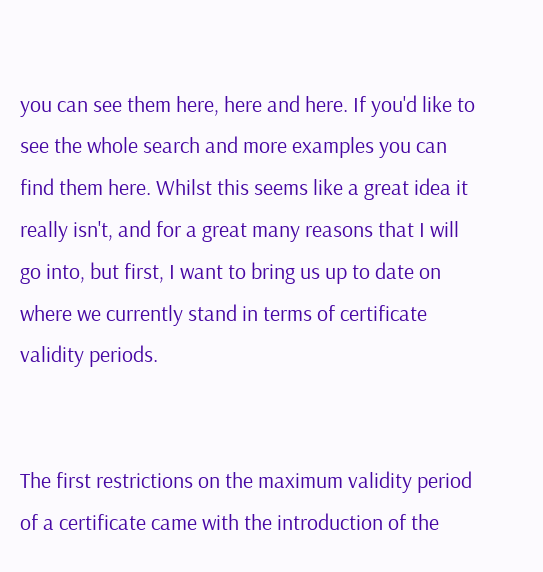you can see them here, here and here. If you'd like to see the whole search and more examples you can find them here. Whilst this seems like a great idea it really isn't, and for a great many reasons that I will go into, but first, I want to bring us up to date on where we currently stand in terms of certificate validity periods.


The first restrictions on the maximum validity period of a certificate came with the introduction of the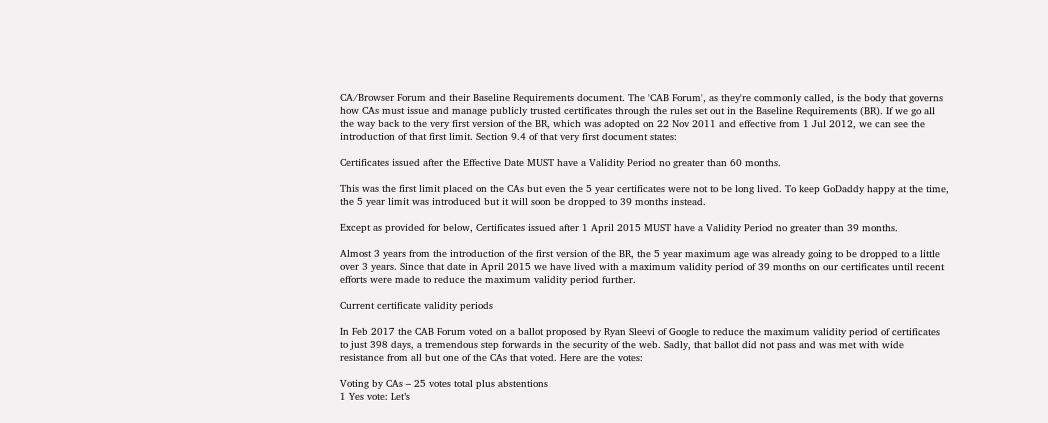CA/Browser Forum and their Baseline Requirements document. The 'CAB Forum', as they're commonly called, is the body that governs how CAs must issue and manage publicly trusted certificates through the rules set out in the Baseline Requirements (BR). If we go all the way back to the very first version of the BR, which was adopted on 22 Nov 2011 and effective from 1 Jul 2012, we can see the introduction of that first limit. Section 9.4 of that very first document states:

Certificates issued after the Effective Date MUST have a Validity Period no greater than 60 months.

This was the first limit placed on the CAs but even the 5 year certificates were not to be long lived. To keep GoDaddy happy at the time, the 5 year limit was introduced but it will soon be dropped to 39 months instead.

Except as provided for below, Certificates issued after 1 April 2015 MUST have a Validity Period no greater than 39 months.

Almost 3 years from the introduction of the first version of the BR, the 5 year maximum age was already going to be dropped to a little over 3 years. Since that date in April 2015 we have lived with a maximum validity period of 39 months on our certificates until recent efforts were made to reduce the maximum validity period further.

Current certificate validity periods

In Feb 2017 the CAB Forum voted on a ballot proposed by Ryan Sleevi of Google to reduce the maximum validity period of certificates to just 398 days, a tremendous step forwards in the security of the web. Sadly, that ballot did not pass and was met with wide resistance from all but one of the CAs that voted. Here are the votes:

Voting by CAs – 25 votes total plus abstentions
1 Yes vote: Let’s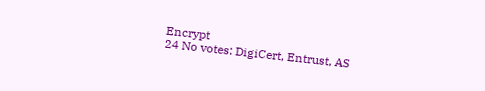Encrypt
24 No votes: DigiCert, Entrust, AS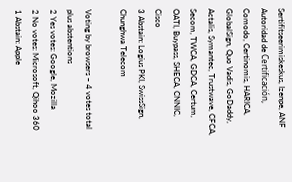Sertifitseerimiskeskus, Izenpe, ANF Autoridad de Certificación, Comodo, Certinomis, HARICA, GlobalSign, Quo Vadis, GoDaddy, Actalis, Symantec, Trustwave, CFCA, Secom, TWCA, GDCA, Certum, OATI, Buypass, SHECA, CNNIC, Cisco
3 Abstain: Logius PKI, SwissSign, Chunghwa Telecom

Voting by browsers – 4 votes total plus abstentions
2 Yes votes: Google, Mozilla
2 No votes: Microsoft, Qihoo 360
1 Abstain: Apple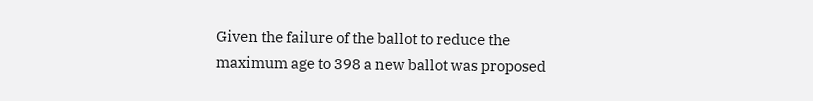Given the failure of the ballot to reduce the maximum age to 398 a new ballot was proposed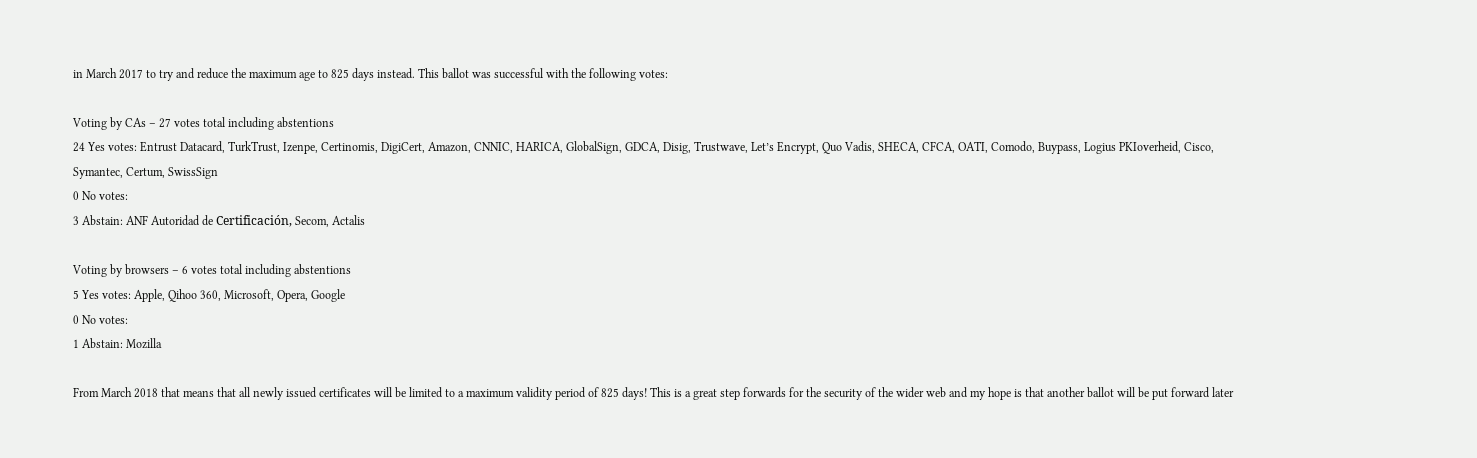in March 2017 to try and reduce the maximum age to 825 days instead. This ballot was successful with the following votes:

Voting by CAs – 27 votes total including abstentions
24 Yes votes: Entrust Datacard, TurkTrust, Izenpe, Certinomis, DigiCert, Amazon, CNNIC, HARICA, GlobalSign, GDCA, Disig, Trustwave, Let’s Encrypt, Quo Vadis, SHECA, CFCA, OATI, Comodo, Buypass, Logius PKIoverheid, Cisco, Symantec, Certum, SwissSign
0 No votes:
3 Abstain: ANF Autoridad de Certificación, Secom, Actalis

Voting by browsers – 6 votes total including abstentions
5 Yes votes: Apple, Qihoo 360, Microsoft, Opera, Google
0 No votes:
1 Abstain: Mozilla

From March 2018 that means that all newly issued certificates will be limited to a maximum validity period of 825 days! This is a great step forwards for the security of the wider web and my hope is that another ballot will be put forward later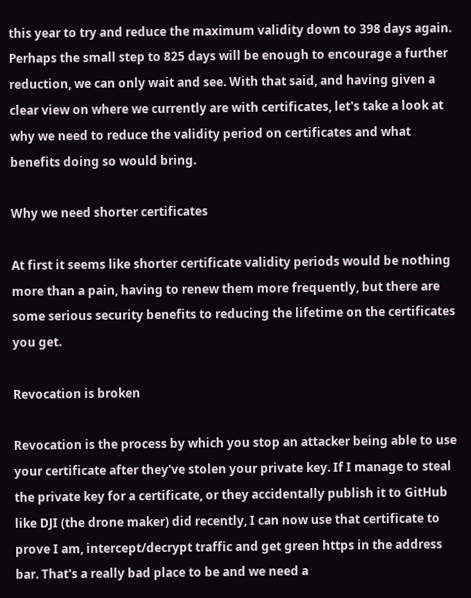this year to try and reduce the maximum validity down to 398 days again. Perhaps the small step to 825 days will be enough to encourage a further reduction, we can only wait and see. With that said, and having given a clear view on where we currently are with certificates, let's take a look at why we need to reduce the validity period on certificates and what benefits doing so would bring.

Why we need shorter certificates

At first it seems like shorter certificate validity periods would be nothing more than a pain, having to renew them more frequently, but there are some serious security benefits to reducing the lifetime on the certificates you get.

Revocation is broken

Revocation is the process by which you stop an attacker being able to use your certificate after they've stolen your private key. If I manage to steal the private key for a certificate, or they accidentally publish it to GitHub like DJI (the drone maker) did recently, I can now use that certificate to prove I am, intercept/decrypt traffic and get green https in the address bar. That's a really bad place to be and we need a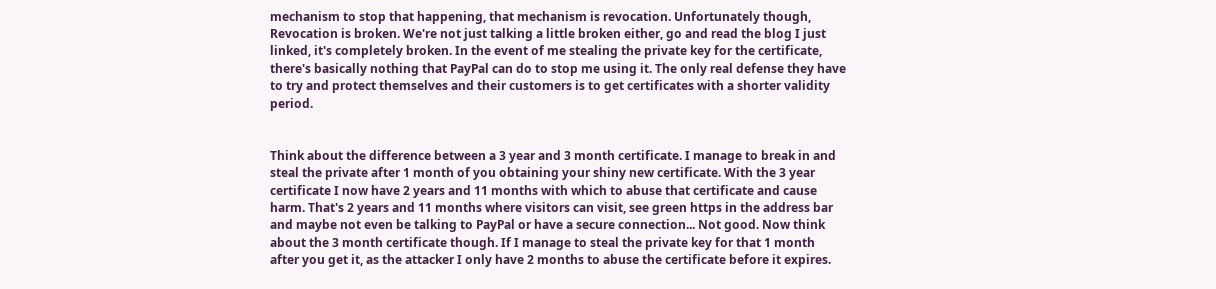mechanism to stop that happening, that mechanism is revocation. Unfortunately though, Revocation is broken. We're not just talking a little broken either, go and read the blog I just linked, it's completely broken. In the event of me stealing the private key for the certificate, there's basically nothing that PayPal can do to stop me using it. The only real defense they have to try and protect themselves and their customers is to get certificates with a shorter validity period.


Think about the difference between a 3 year and 3 month certificate. I manage to break in and steal the private after 1 month of you obtaining your shiny new certificate. With the 3 year certificate I now have 2 years and 11 months with which to abuse that certificate and cause harm. That's 2 years and 11 months where visitors can visit, see green https in the address bar and maybe not even be talking to PayPal or have a secure connection... Not good. Now think about the 3 month certificate though. If I manage to steal the private key for that 1 month after you get it, as the attacker I only have 2 months to abuse the certificate before it expires.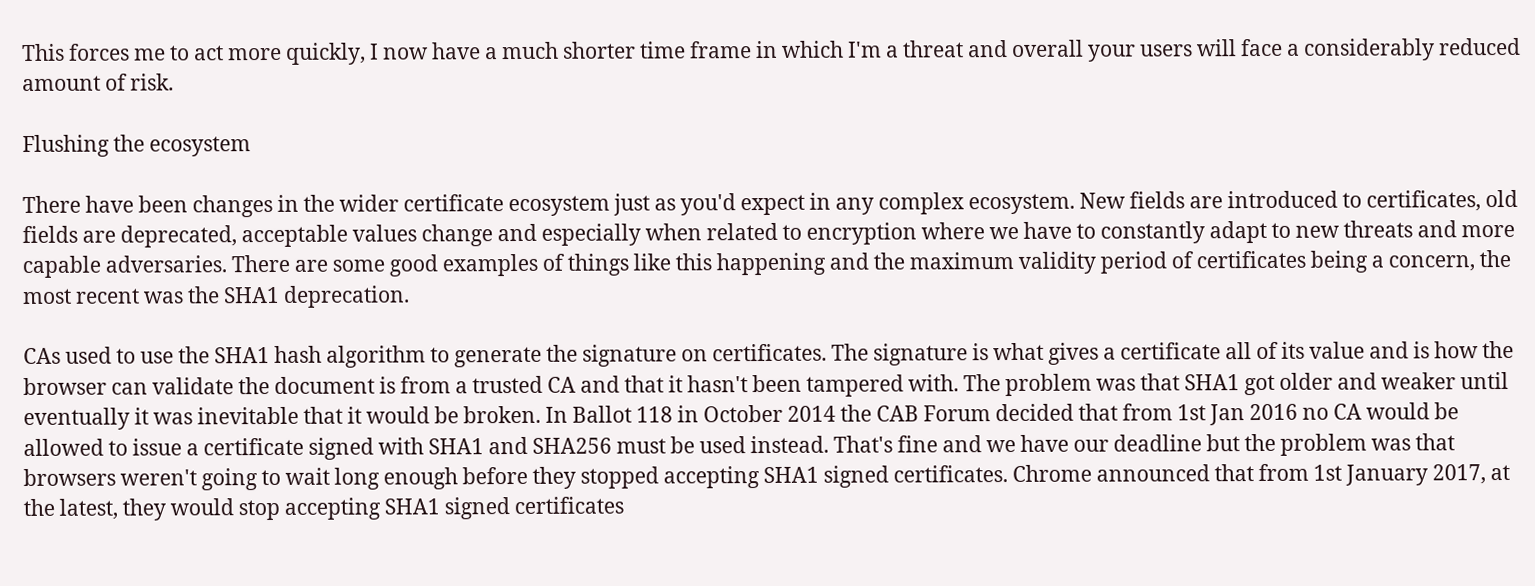This forces me to act more quickly, I now have a much shorter time frame in which I'm a threat and overall your users will face a considerably reduced amount of risk.

Flushing the ecosystem

There have been changes in the wider certificate ecosystem just as you'd expect in any complex ecosystem. New fields are introduced to certificates, old fields are deprecated, acceptable values change and especially when related to encryption where we have to constantly adapt to new threats and more capable adversaries. There are some good examples of things like this happening and the maximum validity period of certificates being a concern, the most recent was the SHA1 deprecation.

CAs used to use the SHA1 hash algorithm to generate the signature on certificates. The signature is what gives a certificate all of its value and is how the browser can validate the document is from a trusted CA and that it hasn't been tampered with. The problem was that SHA1 got older and weaker until eventually it was inevitable that it would be broken. In Ballot 118 in October 2014 the CAB Forum decided that from 1st Jan 2016 no CA would be allowed to issue a certificate signed with SHA1 and SHA256 must be used instead. That's fine and we have our deadline but the problem was that browsers weren't going to wait long enough before they stopped accepting SHA1 signed certificates. Chrome announced that from 1st January 2017, at the latest, they would stop accepting SHA1 signed certificates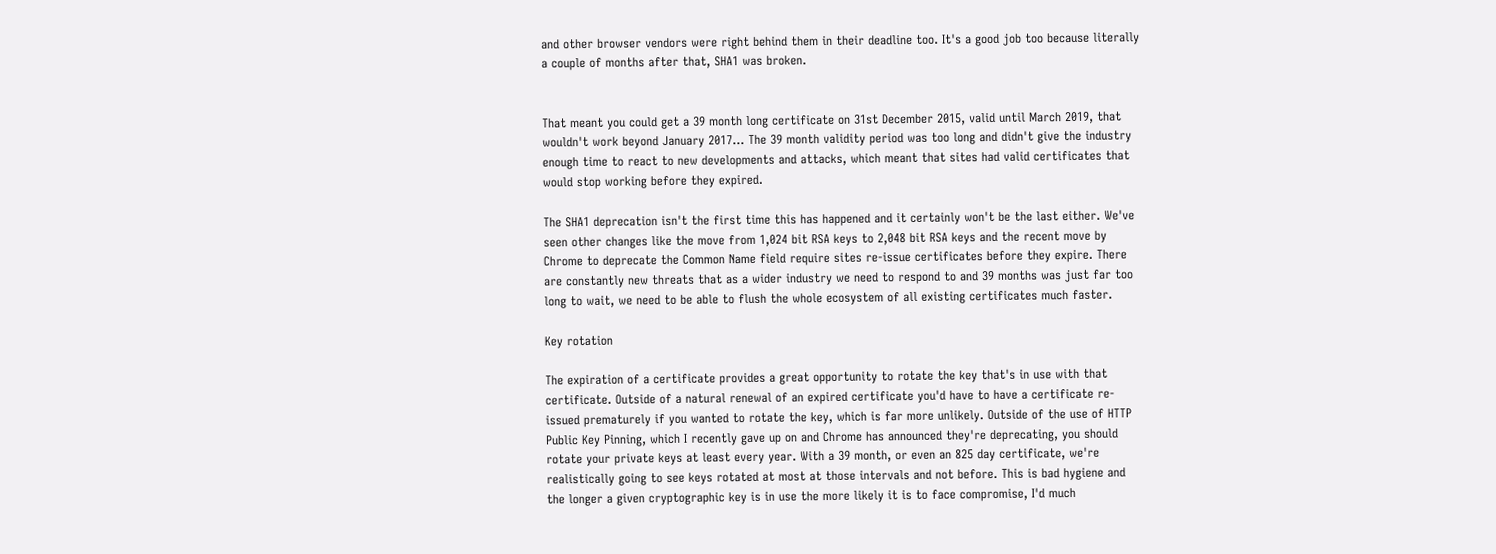and other browser vendors were right behind them in their deadline too. It's a good job too because literally a couple of months after that, SHA1 was broken.


That meant you could get a 39 month long certificate on 31st December 2015, valid until March 2019, that wouldn't work beyond January 2017... The 39 month validity period was too long and didn't give the industry enough time to react to new developments and attacks, which meant that sites had valid certificates that would stop working before they expired.

The SHA1 deprecation isn't the first time this has happened and it certainly won't be the last either. We've seen other changes like the move from 1,024 bit RSA keys to 2,048 bit RSA keys and the recent move by Chrome to deprecate the Common Name field require sites re-issue certificates before they expire. There are constantly new threats that as a wider industry we need to respond to and 39 months was just far too long to wait, we need to be able to flush the whole ecosystem of all existing certificates much faster.

Key rotation

The expiration of a certificate provides a great opportunity to rotate the key that's in use with that certificate. Outside of a natural renewal of an expired certificate you'd have to have a certificate re-issued prematurely if you wanted to rotate the key, which is far more unlikely. Outside of the use of HTTP Public Key Pinning, which I recently gave up on and Chrome has announced they're deprecating, you should rotate your private keys at least every year. With a 39 month, or even an 825 day certificate, we're realistically going to see keys rotated at most at those intervals and not before. This is bad hygiene and the longer a given cryptographic key is in use the more likely it is to face compromise, I'd much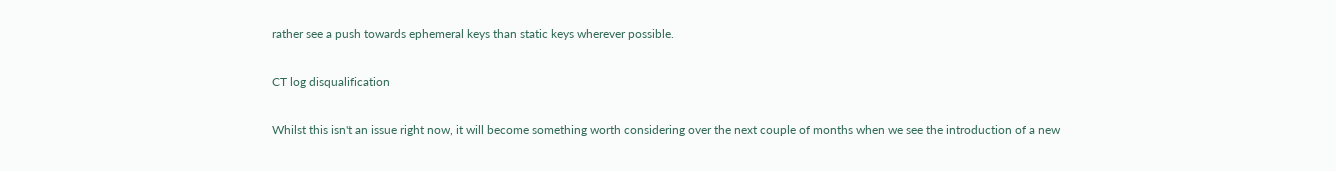rather see a push towards ephemeral keys than static keys wherever possible.

CT log disqualification

Whilst this isn't an issue right now, it will become something worth considering over the next couple of months when we see the introduction of a new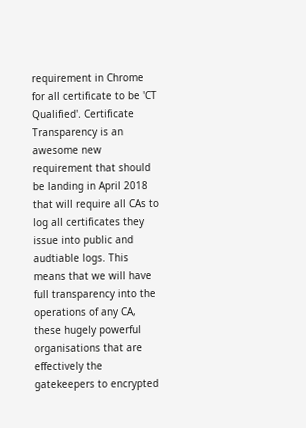requirement in Chrome for all certificate to be 'CT Qualified'. Certificate Transparency is an awesome new requirement that should be landing in April 2018 that will require all CAs to log all certificates they issue into public and audtiable logs. This means that we will have full transparency into the operations of any CA, these hugely powerful organisations that are effectively the gatekeepers to encrypted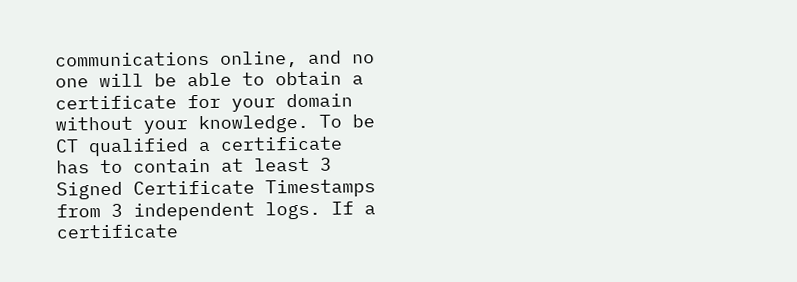communications online, and no one will be able to obtain a certificate for your domain without your knowledge. To be CT qualified a certificate has to contain at least 3 Signed Certificate Timestamps from 3 independent logs. If a certificate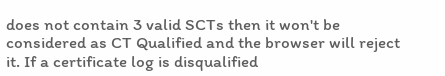does not contain 3 valid SCTs then it won't be considered as CT Qualified and the browser will reject it. If a certificate log is disqualified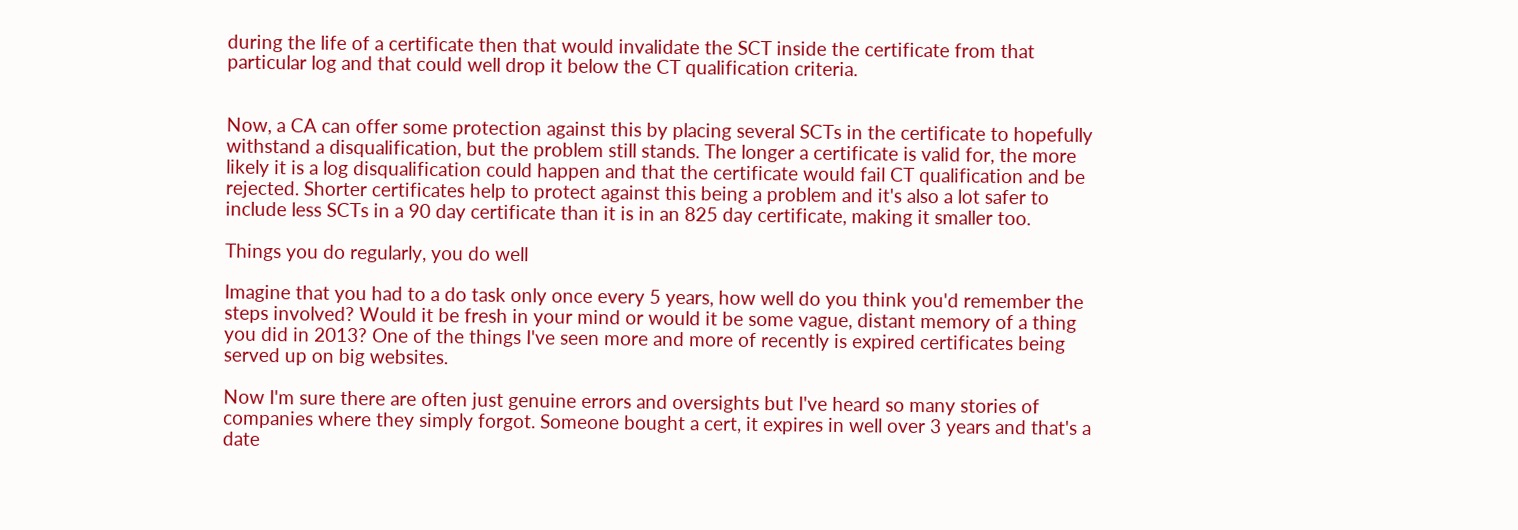during the life of a certificate then that would invalidate the SCT inside the certificate from that particular log and that could well drop it below the CT qualification criteria.


Now, a CA can offer some protection against this by placing several SCTs in the certificate to hopefully withstand a disqualification, but the problem still stands. The longer a certificate is valid for, the more likely it is a log disqualification could happen and that the certificate would fail CT qualification and be rejected. Shorter certificates help to protect against this being a problem and it's also a lot safer to include less SCTs in a 90 day certificate than it is in an 825 day certificate, making it smaller too.

Things you do regularly, you do well

Imagine that you had to a do task only once every 5 years, how well do you think you'd remember the steps involved? Would it be fresh in your mind or would it be some vague, distant memory of a thing you did in 2013? One of the things I've seen more and more of recently is expired certificates being served up on big websites.

Now I'm sure there are often just genuine errors and oversights but I've heard so many stories of companies where they simply forgot. Someone bought a cert, it expires in well over 3 years and that's a date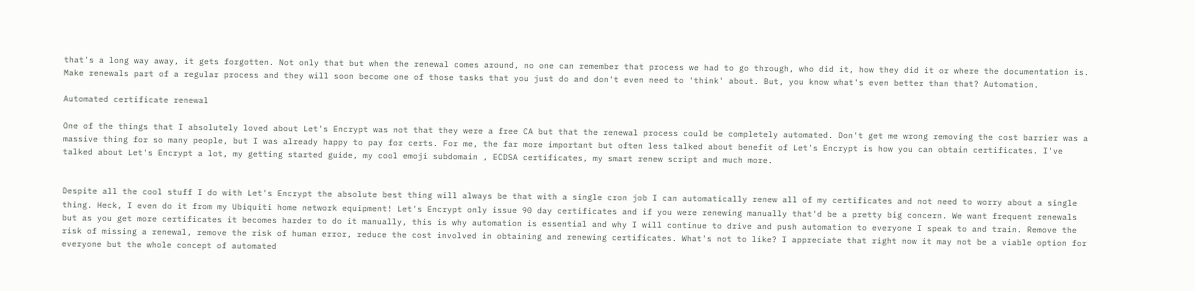that's a long way away, it gets forgotten. Not only that but when the renewal comes around, no one can remember that process we had to go through, who did it, how they did it or where the documentation is. Make renewals part of a regular process and they will soon become one of those tasks that you just do and don't even need to 'think' about. But, you know what's even better than that? Automation.

Automated certificate renewal

One of the things that I absolutely loved about Let's Encrypt was not that they were a free CA but that the renewal process could be completely automated. Don't get me wrong removing the cost barrier was a massive thing for so many people, but I was already happy to pay for certs. For me, the far more important but often less talked about benefit of Let's Encrypt is how you can obtain certificates. I've talked about Let's Encrypt a lot, my getting started guide, my cool emoji subdomain , ECDSA certificates, my smart renew script and much more.


Despite all the cool stuff I do with Let's Encrypt the absolute best thing will always be that with a single cron job I can automatically renew all of my certificates and not need to worry about a single thing. Heck, I even do it from my Ubiquiti home network equipment! Let's Encrypt only issue 90 day certificates and if you were renewing manually that'd be a pretty big concern. We want frequent renewals but as you get more certificates it becomes harder to do it manually, this is why automation is essential and why I will continue to drive and push automation to everyone I speak to and train. Remove the risk of missing a renewal, remove the risk of human error, reduce the cost involved in obtaining and renewing certificates. What's not to like? I appreciate that right now it may not be a viable option for everyone but the whole concept of automated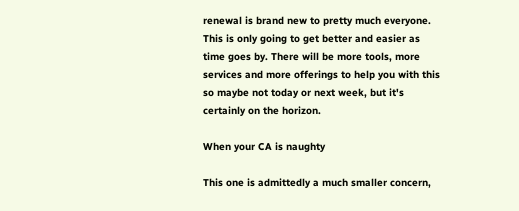renewal is brand new to pretty much everyone. This is only going to get better and easier as time goes by. There will be more tools, more services and more offerings to help you with this so maybe not today or next week, but it's certainly on the horizon.

When your CA is naughty

This one is admittedly a much smaller concern,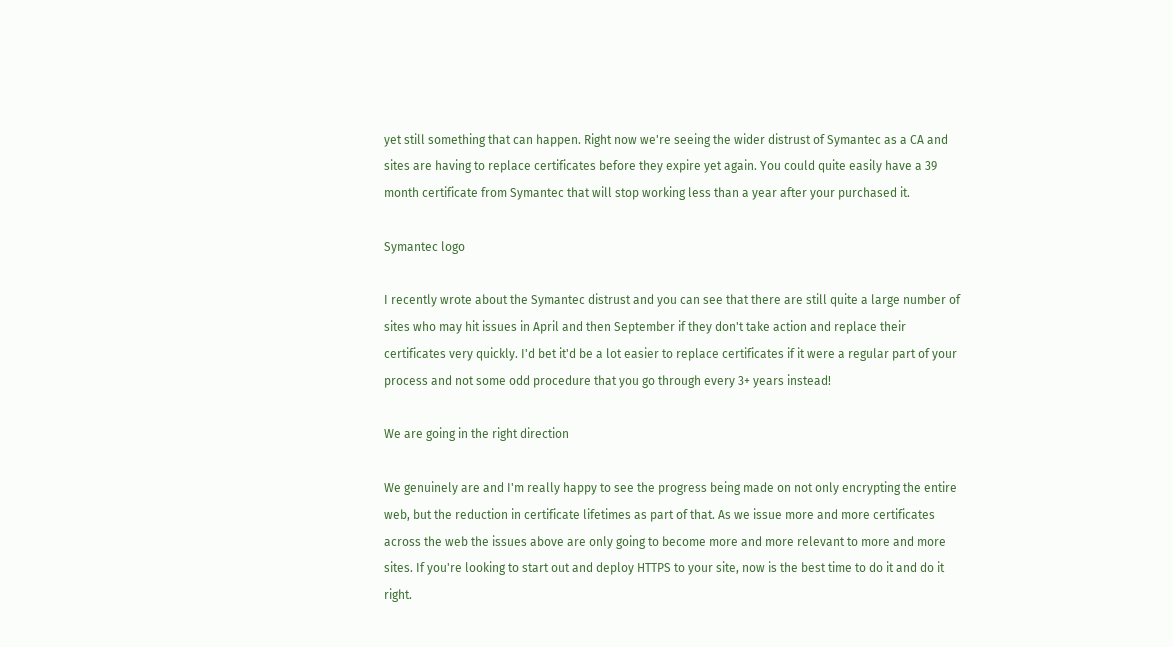yet still something that can happen. Right now we're seeing the wider distrust of Symantec as a CA and sites are having to replace certificates before they expire yet again. You could quite easily have a 39 month certificate from Symantec that will stop working less than a year after your purchased it.

Symantec logo

I recently wrote about the Symantec distrust and you can see that there are still quite a large number of sites who may hit issues in April and then September if they don't take action and replace their certificates very quickly. I'd bet it'd be a lot easier to replace certificates if it were a regular part of your process and not some odd procedure that you go through every 3+ years instead!

We are going in the right direction

We genuinely are and I'm really happy to see the progress being made on not only encrypting the entire web, but the reduction in certificate lifetimes as part of that. As we issue more and more certificates across the web the issues above are only going to become more and more relevant to more and more sites. If you're looking to start out and deploy HTTPS to your site, now is the best time to do it and do it right.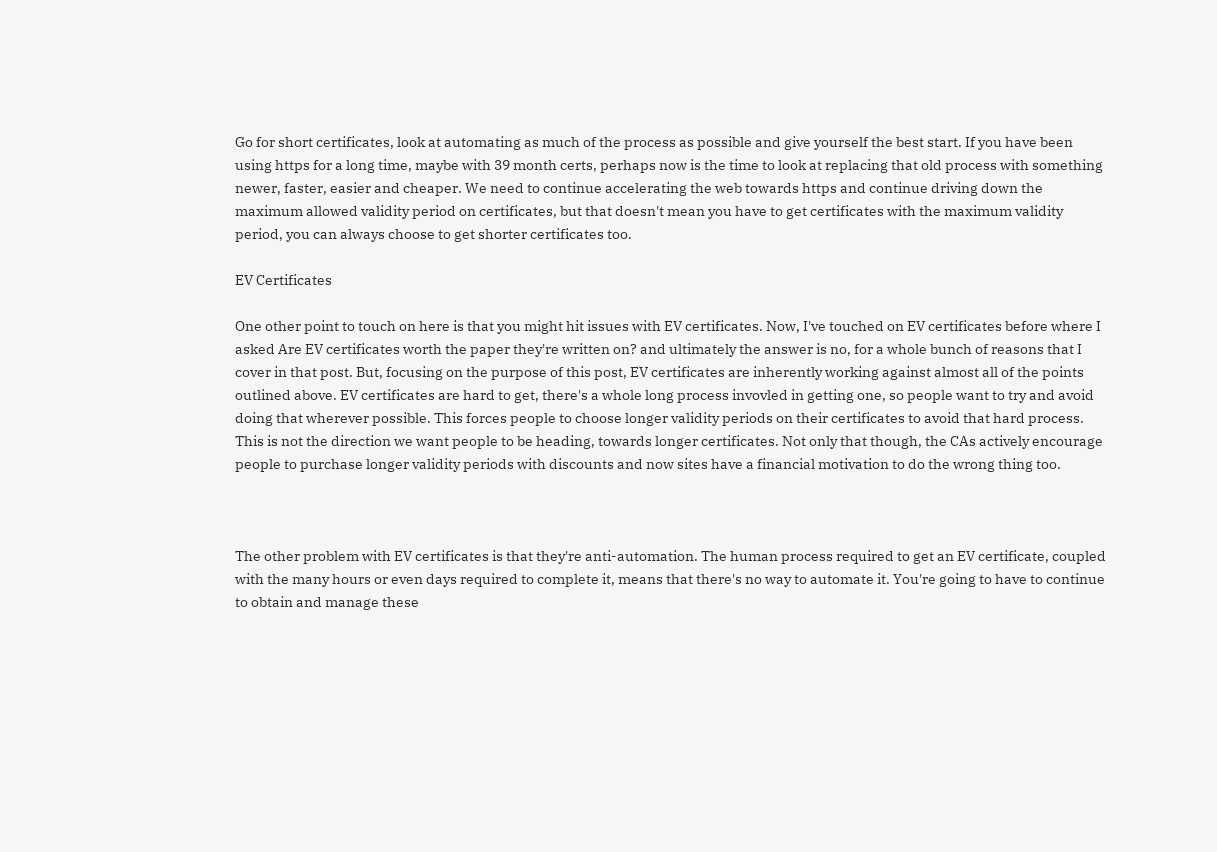Go for short certificates, look at automating as much of the process as possible and give yourself the best start. If you have been using https for a long time, maybe with 39 month certs, perhaps now is the time to look at replacing that old process with something newer, faster, easier and cheaper. We need to continue accelerating the web towards https and continue driving down the maximum allowed validity period on certificates, but that doesn't mean you have to get certificates with the maximum validity period, you can always choose to get shorter certificates too.

EV Certificates

One other point to touch on here is that you might hit issues with EV certificates. Now, I've touched on EV certificates before where I asked Are EV certificates worth the paper they're written on? and ultimately the answer is no, for a whole bunch of reasons that I cover in that post. But, focusing on the purpose of this post, EV certificates are inherently working against almost all of the points outlined above. EV certificates are hard to get, there's a whole long process invovled in getting one, so people want to try and avoid doing that wherever possible. This forces people to choose longer validity periods on their certificates to avoid that hard process. This is not the direction we want people to be heading, towards longer certificates. Not only that though, the CAs actively encourage people to purchase longer validity periods with discounts and now sites have a financial motivation to do the wrong thing too.



The other problem with EV certificates is that they're anti-automation. The human process required to get an EV certificate, coupled with the many hours or even days required to complete it, means that there's no way to automate it. You're going to have to continue to obtain and manage these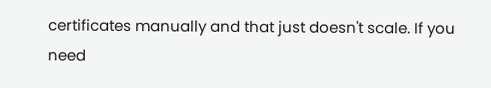certificates manually and that just doesn't scale. If you need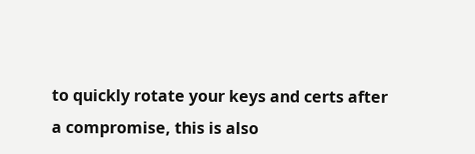to quickly rotate your keys and certs after a compromise, this is also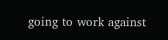going to work against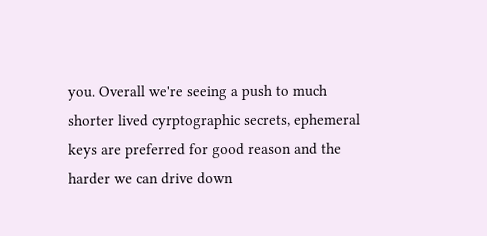you. Overall we're seeing a push to much shorter lived cyrptographic secrets, ephemeral keys are preferred for good reason and the harder we can drive down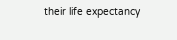their life expectancy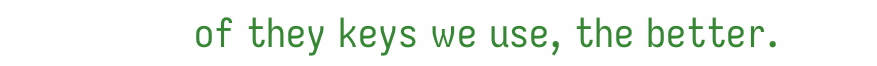of they keys we use, the better.